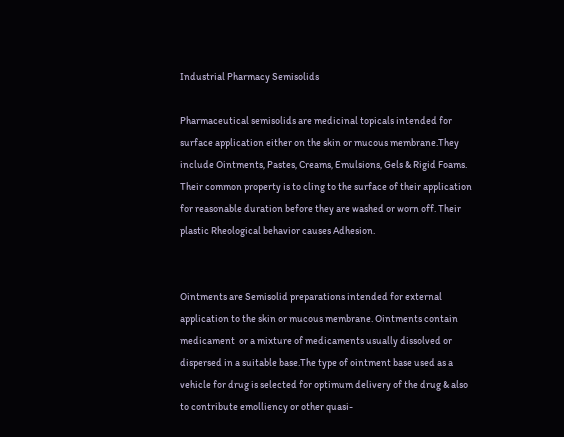Industrial Pharmacy Semisolids

Pharmaceutical semisolids are medicinal topicals intended for surface application either on the skin or mucous membrane.They include Ointments, Pastes, Creams, Emulsions, Gels & Rigid Foams. Their common property is to cling to the surface of their application for reasonable duration before they are washed or worn off. Their plastic Rheological behavior causes Adhesion.


Ointments are Semisolid preparations intended for external application to the skin or mucous membrane. Ointments contain medicament  or a mixture of medicaments usually dissolved or dispersed in a suitable base.The type of ointment base used as a vehicle for drug is selected for optimum delivery of the drug & also to contribute emolliency or other quasi-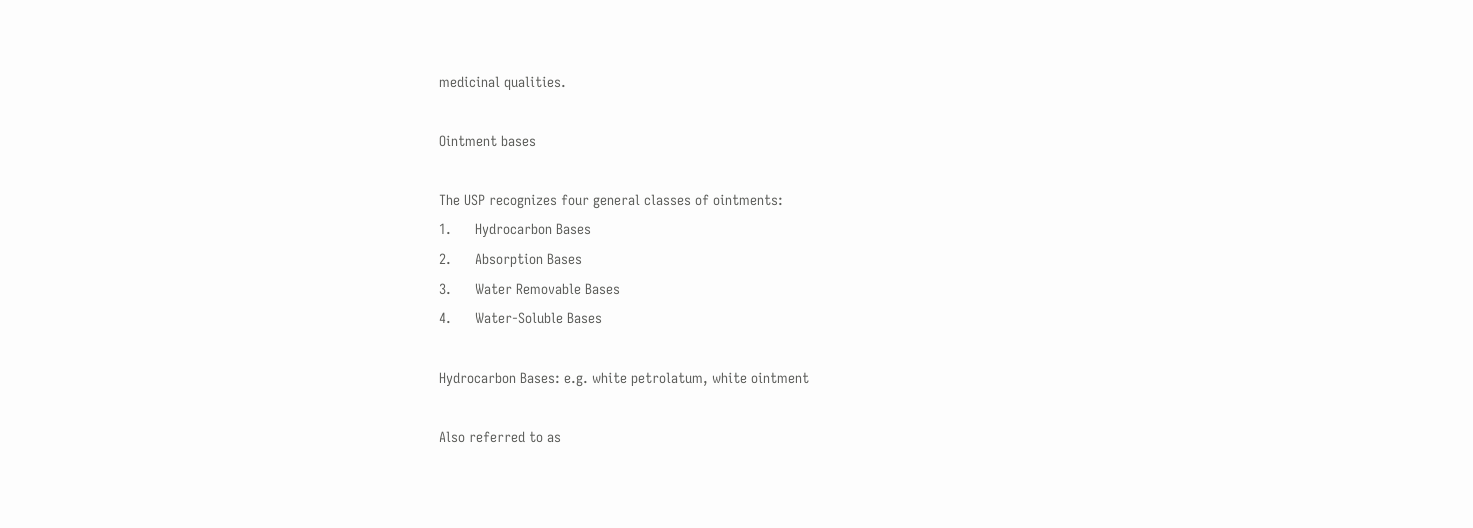medicinal qualities.

Ointment bases

The USP recognizes four general classes of ointments:
1.      Hydrocarbon Bases
2.      Absorption Bases
3.      Water Removable Bases
4.      Water-Soluble Bases

Hydrocarbon Bases: e.g. white petrolatum, white ointment

Also referred to as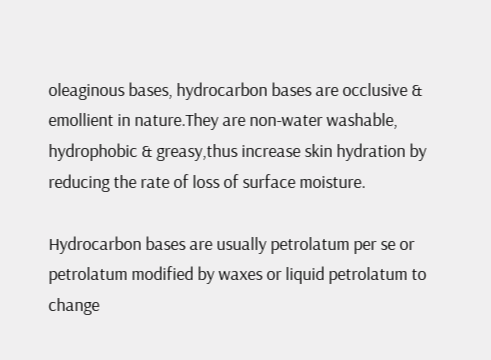oleaginous bases, hydrocarbon bases are occlusive & emollient in nature.They are non-water washable, hydrophobic & greasy,thus increase skin hydration by  reducing the rate of loss of surface moisture.

Hydrocarbon bases are usually petrolatum per se or petrolatum modified by waxes or liquid petrolatum to change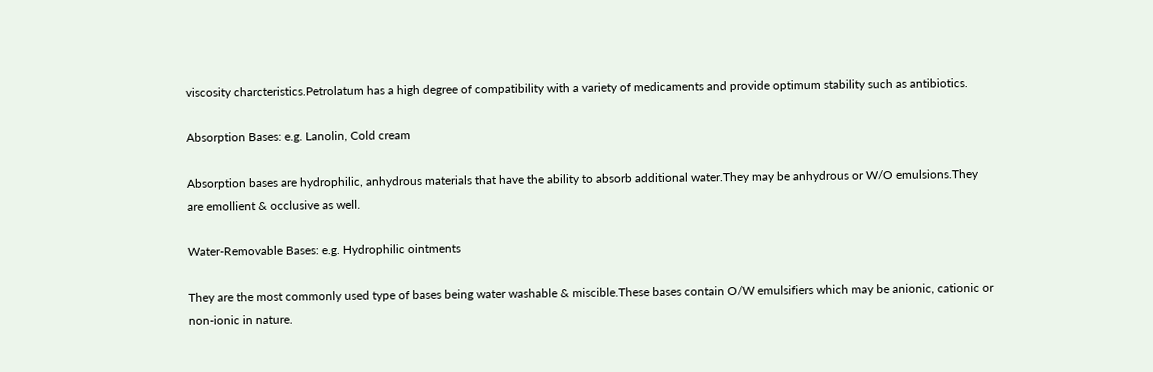viscosity charcteristics.Petrolatum has a high degree of compatibility with a variety of medicaments and provide optimum stability such as antibiotics.

Absorption Bases: e.g. Lanolin, Cold cream

Absorption bases are hydrophilic, anhydrous materials that have the ability to absorb additional water.They may be anhydrous or W/O emulsions.They are emollient & occlusive as well.

Water-Removable Bases: e.g. Hydrophilic ointments

They are the most commonly used type of bases being water washable & miscible.These bases contain O/W emulsifiers which may be anionic, cationic or non-ionic in nature.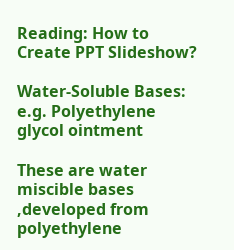Reading: How to Create PPT Slideshow?

Water-Soluble Bases: e.g. Polyethylene glycol ointment

These are water miscible bases ,developed from polyethylene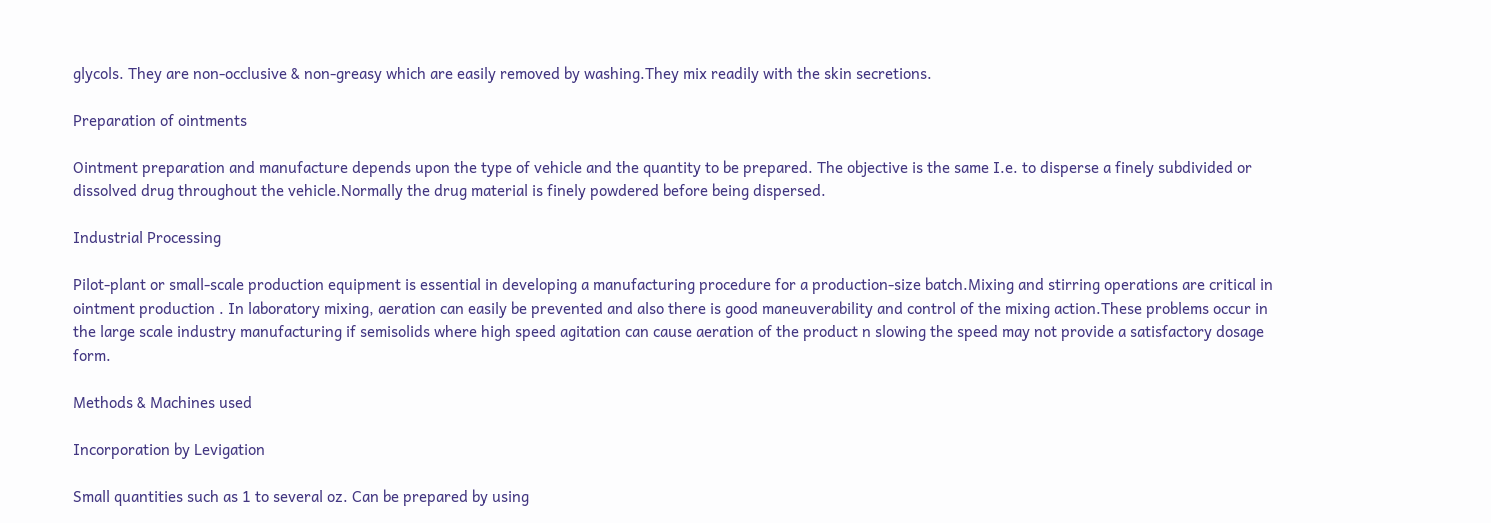glycols. They are non-occlusive & non-greasy which are easily removed by washing.They mix readily with the skin secretions.

Preparation of ointments

Ointment preparation and manufacture depends upon the type of vehicle and the quantity to be prepared. The objective is the same I.e. to disperse a finely subdivided or dissolved drug throughout the vehicle.Normally the drug material is finely powdered before being dispersed.

Industrial Processing

Pilot-plant or small-scale production equipment is essential in developing a manufacturing procedure for a production-size batch.Mixing and stirring operations are critical in ointment production . In laboratory mixing, aeration can easily be prevented and also there is good maneuverability and control of the mixing action.These problems occur in the large scale industry manufacturing if semisolids where high speed agitation can cause aeration of the product n slowing the speed may not provide a satisfactory dosage form.

Methods & Machines used

Incorporation by Levigation

Small quantities such as 1 to several oz. Can be prepared by using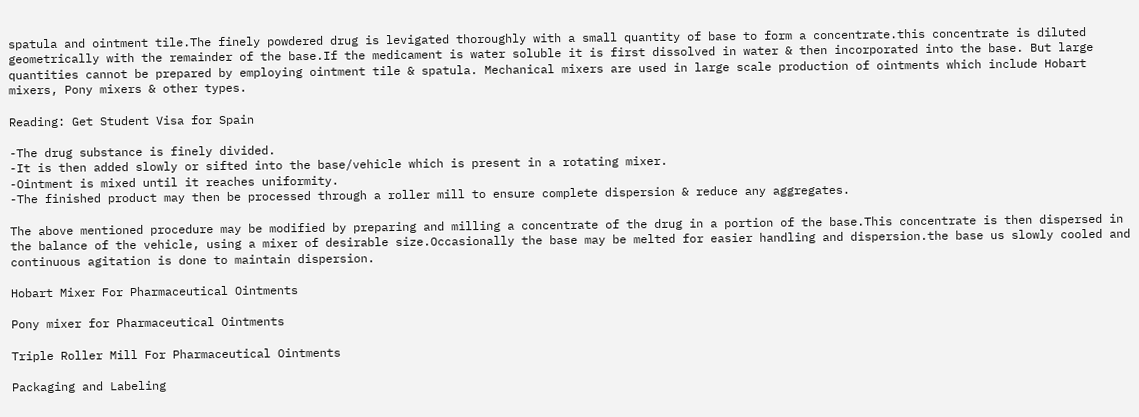spatula and ointment tile.The finely powdered drug is levigated thoroughly with a small quantity of base to form a concentrate.this concentrate is diluted geometrically with the remainder of the base.If the medicament is water soluble it is first dissolved in water & then incorporated into the base. But large quantities cannot be prepared by employing ointment tile & spatula. Mechanical mixers are used in large scale production of ointments which include Hobart mixers, Pony mixers & other types.

Reading: Get Student Visa for Spain

-The drug substance is finely divided.
-It is then added slowly or sifted into the base/vehicle which is present in a rotating mixer.
-Ointment is mixed until it reaches uniformity.
-The finished product may then be processed through a roller mill to ensure complete dispersion & reduce any aggregates.

The above mentioned procedure may be modified by preparing and milling a concentrate of the drug in a portion of the base.This concentrate is then dispersed in the balance of the vehicle, using a mixer of desirable size.Occasionally the base may be melted for easier handling and dispersion.the base us slowly cooled and continuous agitation is done to maintain dispersion.

Hobart Mixer For Pharmaceutical Ointments

Pony mixer for Pharmaceutical Ointments

Triple Roller Mill For Pharmaceutical Ointments

Packaging and Labeling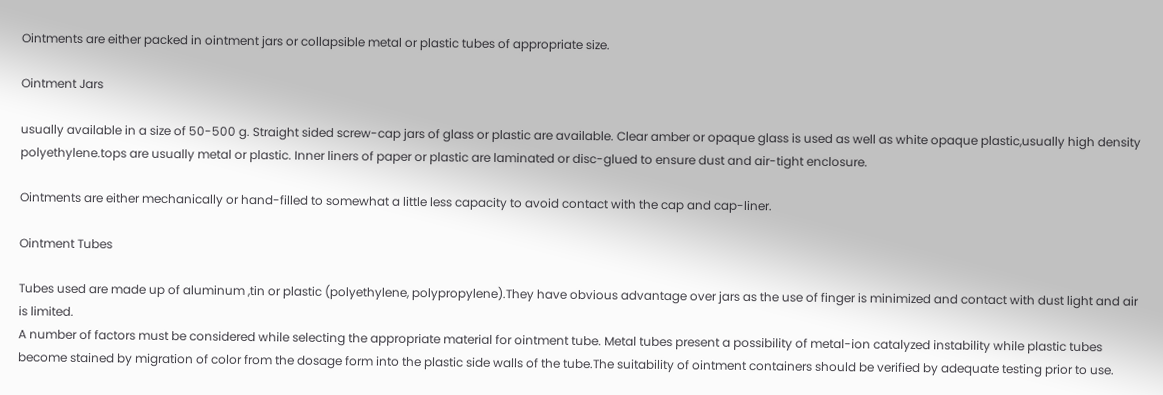Ointments are either packed in ointment jars or collapsible metal or plastic tubes of appropriate size.

Ointment Jars

usually available in a size of 50-500 g. Straight sided screw-cap jars of glass or plastic are available. Clear amber or opaque glass is used as well as white opaque plastic,usually high density polyethylene.tops are usually metal or plastic. Inner liners of paper or plastic are laminated or disc-glued to ensure dust and air-tight enclosure.

Ointments are either mechanically or hand-filled to somewhat a little less capacity to avoid contact with the cap and cap-liner.

Ointment Tubes

Tubes used are made up of aluminum ,tin or plastic (polyethylene, polypropylene).They have obvious advantage over jars as the use of finger is minimized and contact with dust light and air is limited.
A number of factors must be considered while selecting the appropriate material for ointment tube. Metal tubes present a possibility of metal-ion catalyzed instability while plastic tubes become stained by migration of color from the dosage form into the plastic side walls of the tube.The suitability of ointment containers should be verified by adequate testing prior to use.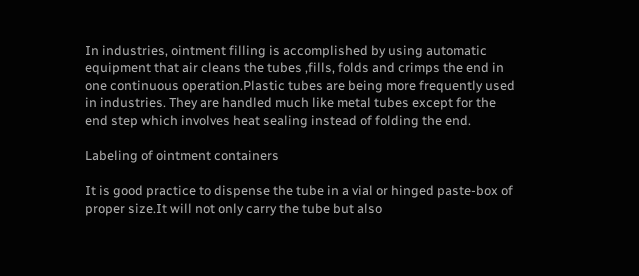In industries, ointment filling is accomplished by using automatic equipment that air cleans the tubes ,fills, folds and crimps the end in one continuous operation.Plastic tubes are being more frequently used in industries. They are handled much like metal tubes except for the end step which involves heat sealing instead of folding the end.

Labeling of ointment containers

It is good practice to dispense the tube in a vial or hinged paste-box of proper size.It will not only carry the tube but also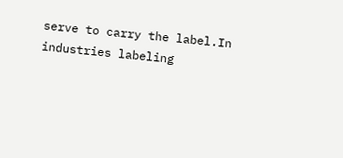serve to carry the label.In industries labeling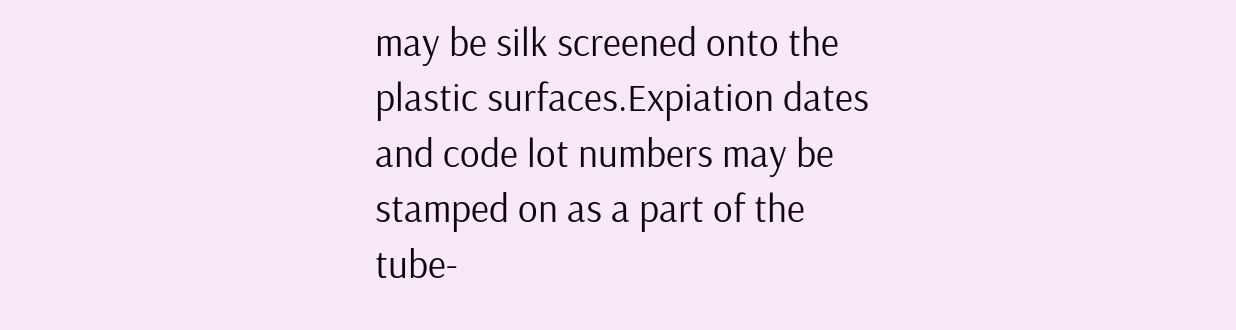may be silk screened onto the plastic surfaces.Expiation dates and code lot numbers may be stamped on as a part of the tube-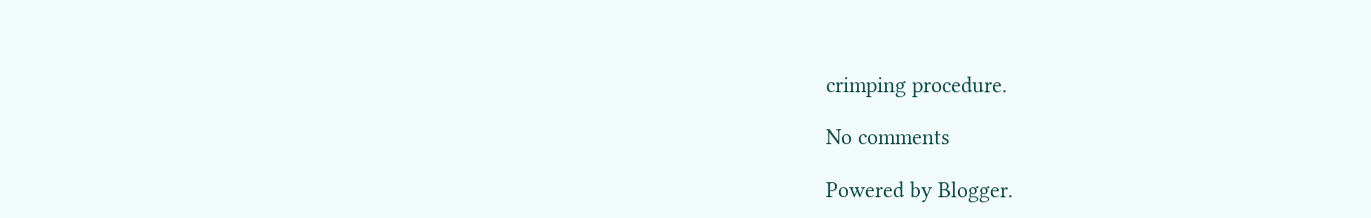crimping procedure.

No comments

Powered by Blogger.